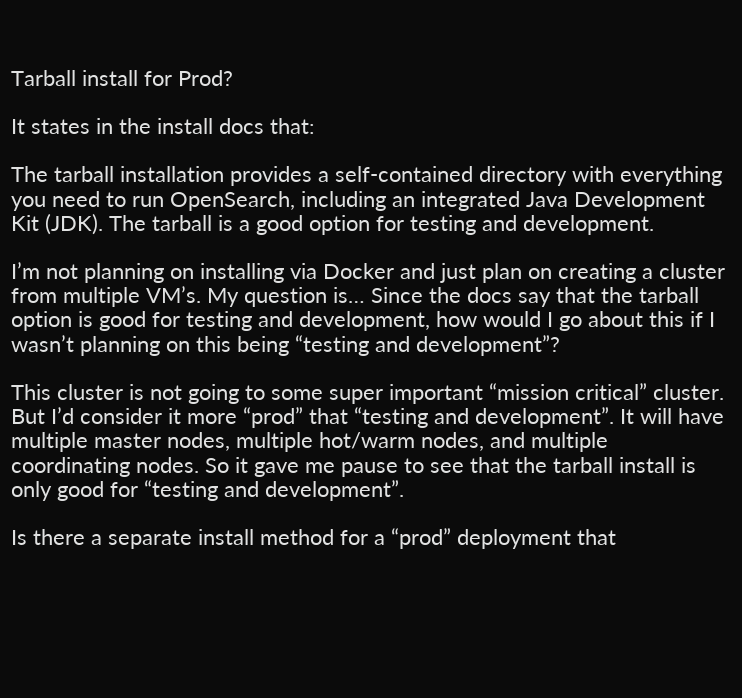Tarball install for Prod?

It states in the install docs that:

The tarball installation provides a self-contained directory with everything you need to run OpenSearch, including an integrated Java Development Kit (JDK). The tarball is a good option for testing and development.

I’m not planning on installing via Docker and just plan on creating a cluster from multiple VM’s. My question is… Since the docs say that the tarball option is good for testing and development, how would I go about this if I wasn’t planning on this being “testing and development”?

This cluster is not going to some super important “mission critical” cluster. But I’d consider it more “prod” that “testing and development”. It will have multiple master nodes, multiple hot/warm nodes, and multiple coordinating nodes. So it gave me pause to see that the tarball install is only good for “testing and development”.

Is there a separate install method for a “prod” deployment that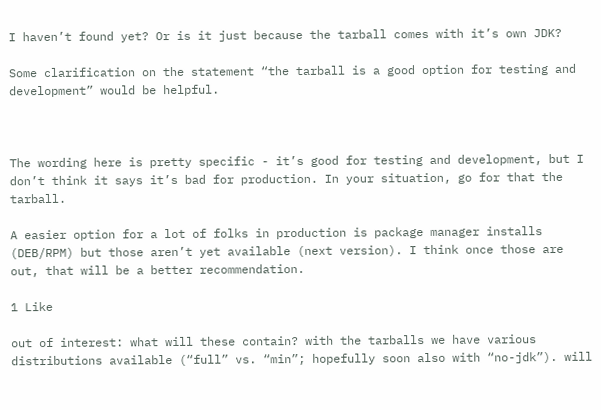I haven’t found yet? Or is it just because the tarball comes with it’s own JDK?

Some clarification on the statement “the tarball is a good option for testing and development” would be helpful.



The wording here is pretty specific - it’s good for testing and development, but I don’t think it says it’s bad for production. In your situation, go for that the tarball.

A easier option for a lot of folks in production is package manager installs (DEB/RPM) but those aren’t yet available (next version). I think once those are out, that will be a better recommendation.

1 Like

out of interest: what will these contain? with the tarballs we have various distributions available (“full” vs. “min”; hopefully soon also with “no-jdk”). will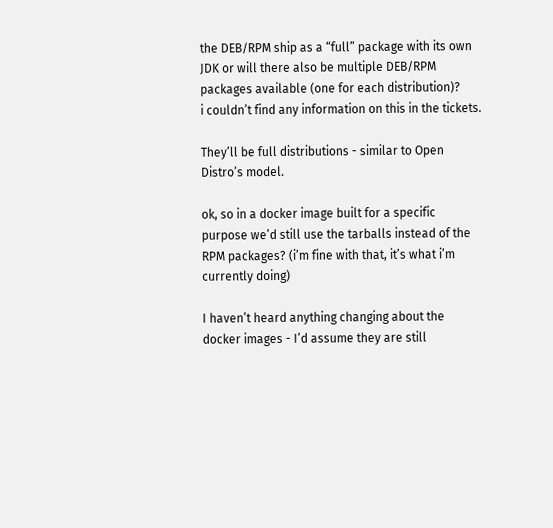the DEB/RPM ship as a “full” package with its own JDK or will there also be multiple DEB/RPM packages available (one for each distribution)?
i couldn’t find any information on this in the tickets.

They’ll be full distributions - similar to Open Distro’s model.

ok, so in a docker image built for a specific purpose we’d still use the tarballs instead of the RPM packages? (i’m fine with that, it’s what i’m currently doing)

I haven’t heard anything changing about the docker images - I’d assume they are still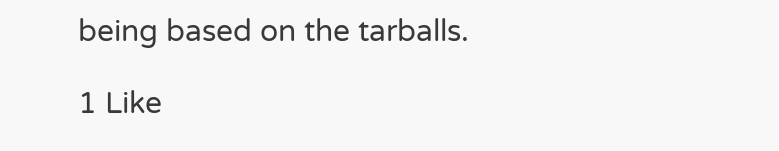being based on the tarballs.

1 Like